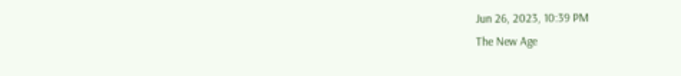Jun 26, 2023, 10:39 PM
The New Age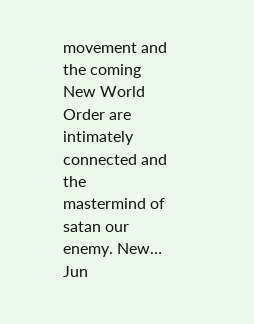movement and the coming New World Order are intimately connected and the mastermind of satan our enemy. New…
Jun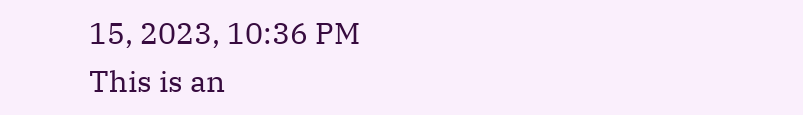15, 2023, 10:36 PM
This is an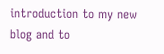introduction to my new blog and to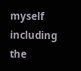myself including the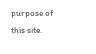purpose of this site.